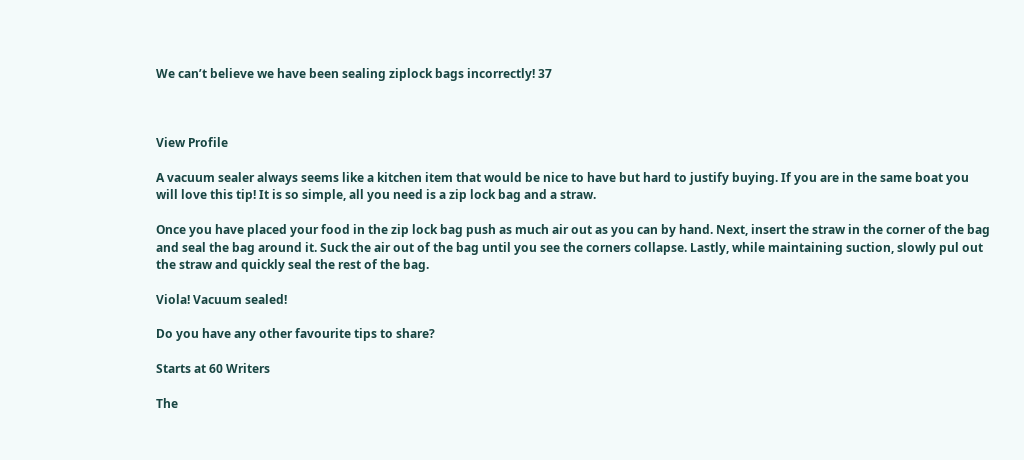We can’t believe we have been sealing ziplock bags incorrectly! 37



View Profile

A vacuum sealer always seems like a kitchen item that would be nice to have but hard to justify buying. If you are in the same boat you will love this tip! It is so simple, all you need is a zip lock bag and a straw.

Once you have placed your food in the zip lock bag push as much air out as you can by hand. Next, insert the straw in the corner of the bag and seal the bag around it. Suck the air out of the bag until you see the corners collapse. Lastly, while maintaining suction, slowly pul out the straw and quickly seal the rest of the bag.

Viola! Vacuum sealed!

Do you have any other favourite tips to share?

Starts at 60 Writers

The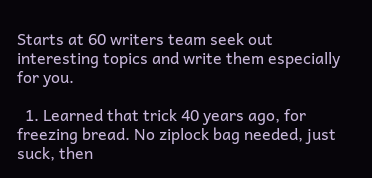Starts at 60 writers team seek out interesting topics and write them especially for you.

  1. Learned that trick 40 years ago, for freezing bread. No ziplock bag needed, just suck, then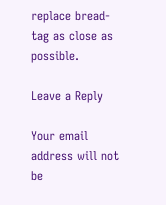replace bread-tag as close as possible.

Leave a Reply

Your email address will not be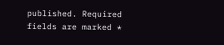published. Required fields are marked *